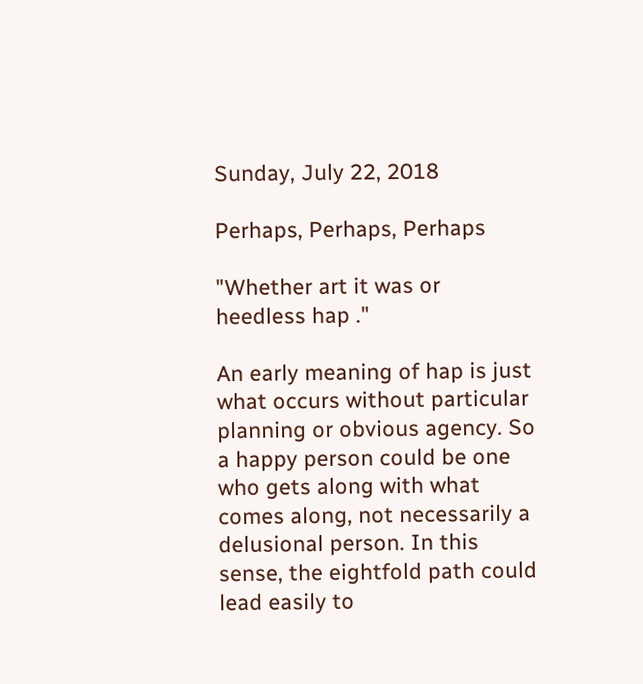Sunday, July 22, 2018

Perhaps, Perhaps, Perhaps

"Whether art it was or heedless hap ."

An early meaning of hap is just what occurs without particular planning or obvious agency. So a happy person could be one who gets along with what comes along, not necessarily a  delusional person. In this sense, the eightfold path could lead easily to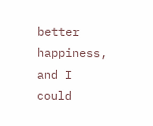better happiness, and I could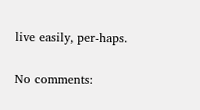live easily, per-haps.

No comments: